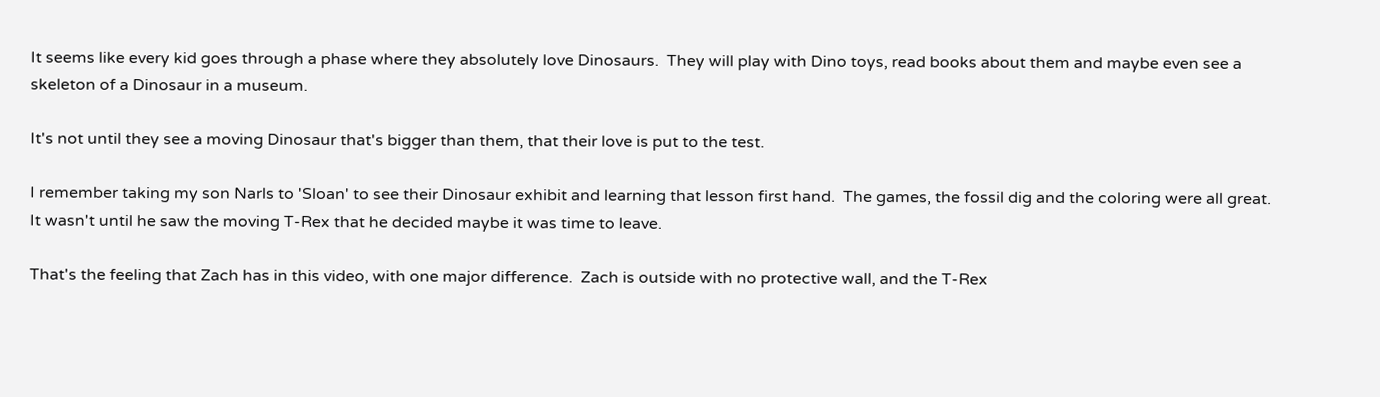It seems like every kid goes through a phase where they absolutely love Dinosaurs.  They will play with Dino toys, read books about them and maybe even see a skeleton of a Dinosaur in a museum.

It's not until they see a moving Dinosaur that's bigger than them, that their love is put to the test.

I remember taking my son Narls to 'Sloan' to see their Dinosaur exhibit and learning that lesson first hand.  The games, the fossil dig and the coloring were all great.  It wasn't until he saw the moving T-Rex that he decided maybe it was time to leave.

That's the feeling that Zach has in this video, with one major difference.  Zach is outside with no protective wall, and the T-Rex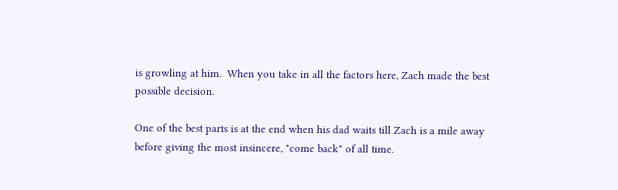is growling at him.  When you take in all the factors here, Zach made the best possible decision.

One of the best parts is at the end when his dad waits till Zach is a mile away before giving the most insincere, "come back" of all time.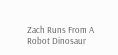Zach Runs From A Robot Dinosaur